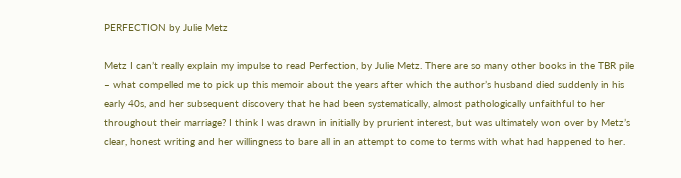PERFECTION by Julie Metz

Metz I can’t really explain my impulse to read Perfection, by Julie Metz. There are so many other books in the TBR pile – what compelled me to pick up this memoir about the years after which the author’s husband died suddenly in his early 40s, and her subsequent discovery that he had been systematically, almost pathologically unfaithful to her throughout their marriage? I think I was drawn in initially by prurient interest, but was ultimately won over by Metz’s clear, honest writing and her willingness to bare all in an attempt to come to terms with what had happened to her.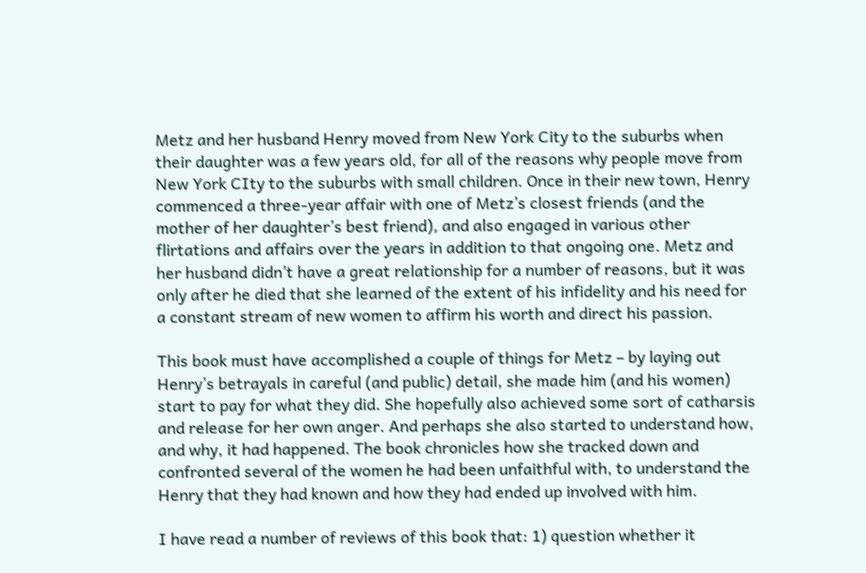Metz and her husband Henry moved from New York City to the suburbs when their daughter was a few years old, for all of the reasons why people move from New York CIty to the suburbs with small children. Once in their new town, Henry commenced a three-year affair with one of Metz’s closest friends (and the mother of her daughter’s best friend), and also engaged in various other flirtations and affairs over the years in addition to that ongoing one. Metz and her husband didn’t have a great relationship for a number of reasons, but it was only after he died that she learned of the extent of his infidelity and his need for a constant stream of new women to affirm his worth and direct his passion.

This book must have accomplished a couple of things for Metz – by laying out Henry’s betrayals in careful (and public) detail, she made him (and his women) start to pay for what they did. She hopefully also achieved some sort of catharsis and release for her own anger. And perhaps she also started to understand how, and why, it had happened. The book chronicles how she tracked down and confronted several of the women he had been unfaithful with, to understand the Henry that they had known and how they had ended up involved with him.

I have read a number of reviews of this book that: 1) question whether it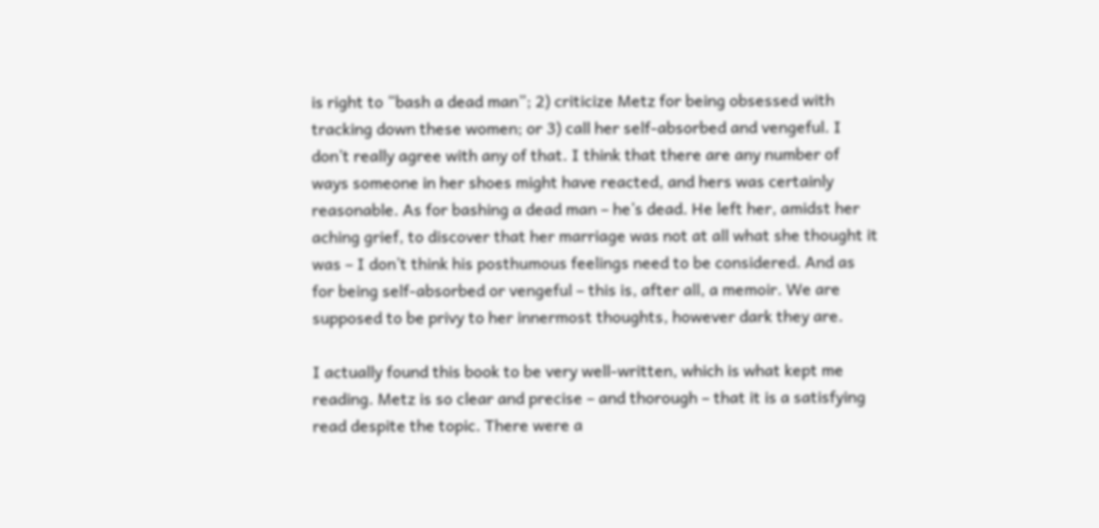is right to “bash a dead man”; 2) criticize Metz for being obsessed with tracking down these women; or 3) call her self-absorbed and vengeful. I don’t really agree with any of that. I think that there are any number of ways someone in her shoes might have reacted, and hers was certainly reasonable. As for bashing a dead man – he’s dead. He left her, amidst her aching grief, to discover that her marriage was not at all what she thought it was – I don’t think his posthumous feelings need to be considered. And as for being self-absorbed or vengeful – this is, after all, a memoir. We are supposed to be privy to her innermost thoughts, however dark they are.

I actually found this book to be very well-written, which is what kept me reading. Metz is so clear and precise – and thorough – that it is a satisfying read despite the topic. There were a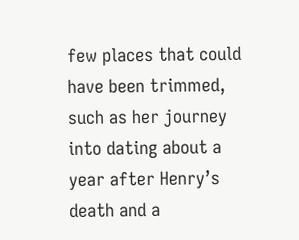few places that could have been trimmed, such as her journey into dating about a year after Henry’s death and a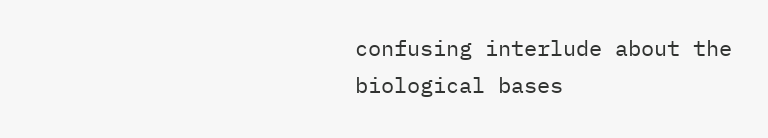confusing interlude about the biological bases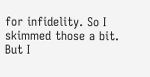for infidelity. So I skimmed those a bit.  But I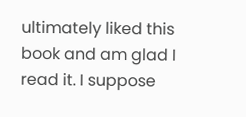ultimately liked this book and am glad I read it. I suppose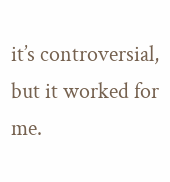it’s controversial, but it worked for me.